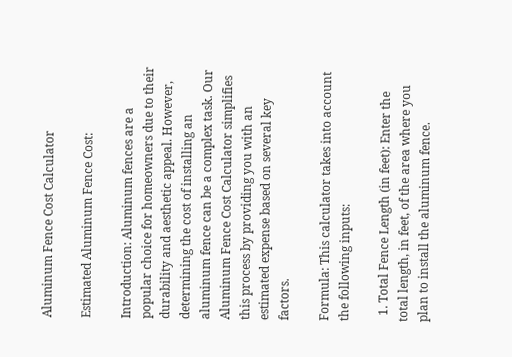Aluminum Fence Cost Calculator

Estimated Aluminum Fence Cost:

Introduction: Aluminum fences are a popular choice for homeowners due to their durability and aesthetic appeal. However, determining the cost of installing an aluminum fence can be a complex task. Our Aluminum Fence Cost Calculator simplifies this process by providing you with an estimated expense based on several key factors.

Formula: This calculator takes into account the following inputs:

  1. Total Fence Length (in feet): Enter the total length, in feet, of the area where you plan to install the aluminum fence.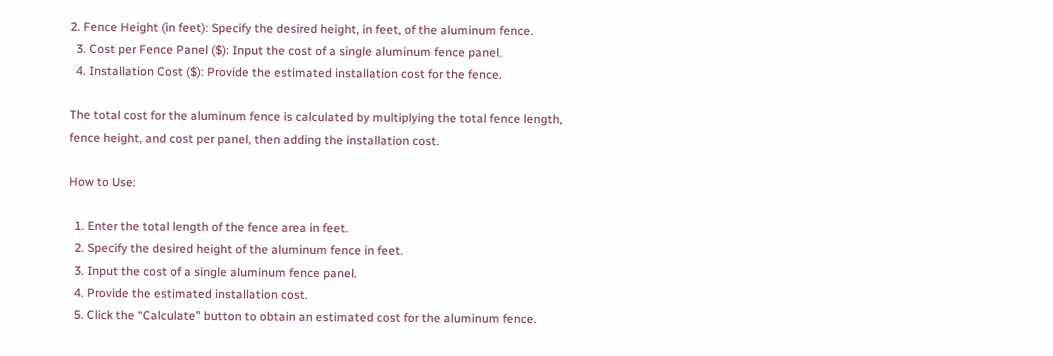2. Fence Height (in feet): Specify the desired height, in feet, of the aluminum fence.
  3. Cost per Fence Panel ($): Input the cost of a single aluminum fence panel.
  4. Installation Cost ($): Provide the estimated installation cost for the fence.

The total cost for the aluminum fence is calculated by multiplying the total fence length, fence height, and cost per panel, then adding the installation cost.

How to Use:

  1. Enter the total length of the fence area in feet.
  2. Specify the desired height of the aluminum fence in feet.
  3. Input the cost of a single aluminum fence panel.
  4. Provide the estimated installation cost.
  5. Click the “Calculate” button to obtain an estimated cost for the aluminum fence.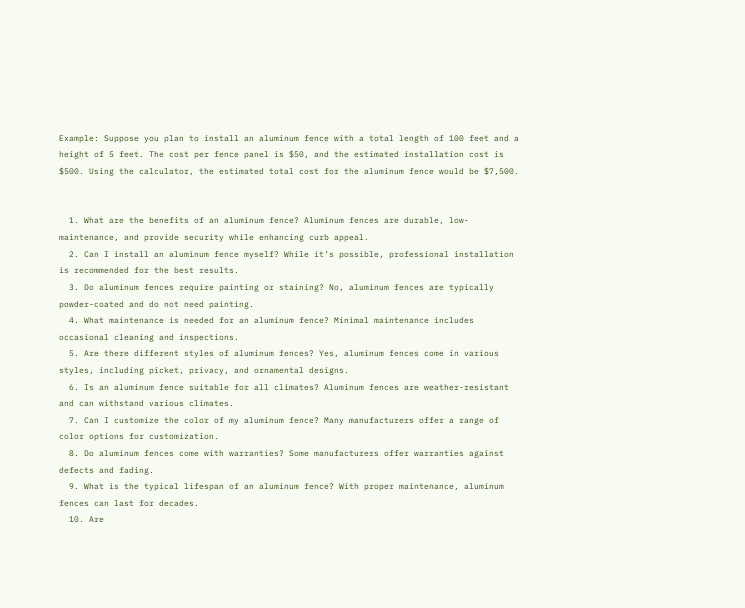Example: Suppose you plan to install an aluminum fence with a total length of 100 feet and a height of 5 feet. The cost per fence panel is $50, and the estimated installation cost is $500. Using the calculator, the estimated total cost for the aluminum fence would be $7,500.


  1. What are the benefits of an aluminum fence? Aluminum fences are durable, low-maintenance, and provide security while enhancing curb appeal.
  2. Can I install an aluminum fence myself? While it’s possible, professional installation is recommended for the best results.
  3. Do aluminum fences require painting or staining? No, aluminum fences are typically powder-coated and do not need painting.
  4. What maintenance is needed for an aluminum fence? Minimal maintenance includes occasional cleaning and inspections.
  5. Are there different styles of aluminum fences? Yes, aluminum fences come in various styles, including picket, privacy, and ornamental designs.
  6. Is an aluminum fence suitable for all climates? Aluminum fences are weather-resistant and can withstand various climates.
  7. Can I customize the color of my aluminum fence? Many manufacturers offer a range of color options for customization.
  8. Do aluminum fences come with warranties? Some manufacturers offer warranties against defects and fading.
  9. What is the typical lifespan of an aluminum fence? With proper maintenance, aluminum fences can last for decades.
  10. Are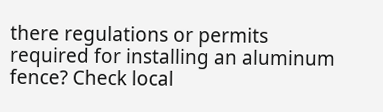there regulations or permits required for installing an aluminum fence? Check local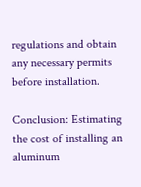regulations and obtain any necessary permits before installation.

Conclusion: Estimating the cost of installing an aluminum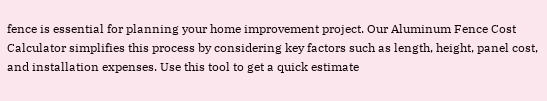fence is essential for planning your home improvement project. Our Aluminum Fence Cost Calculator simplifies this process by considering key factors such as length, height, panel cost, and installation expenses. Use this tool to get a quick estimate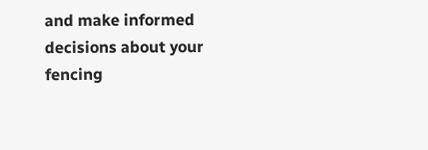and make informed decisions about your fencing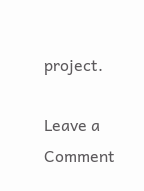project.

Leave a Comment